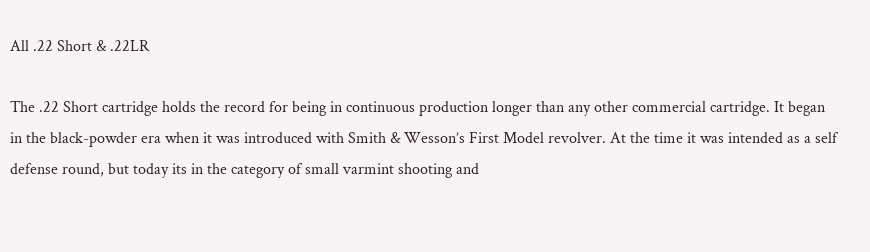All .22 Short & .22LR

The .22 Short cartridge holds the record for being in continuous production longer than any other commercial cartridge. It began in the black-powder era when it was introduced with Smith & Wesson’s First Model revolver. At the time it was intended as a self defense round, but today its in the category of small varmint shooting and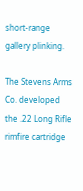short-range gallery plinking.

The Stevens Arms Co. developed the .22 Long Rifle rimfire cartridge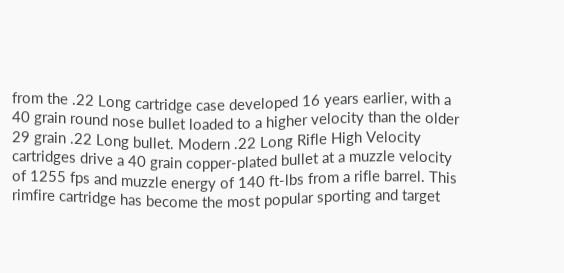from the .22 Long cartridge case developed 16 years earlier, with a 40 grain round nose bullet loaded to a higher velocity than the older 29 grain .22 Long bullet. Modern .22 Long Rifle High Velocity cartridges drive a 40 grain copper-plated bullet at a muzzle velocity of 1255 fps and muzzle energy of 140 ft-lbs from a rifle barrel. This rimfire cartridge has become the most popular sporting and target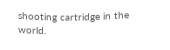shooting cartridge in the world.